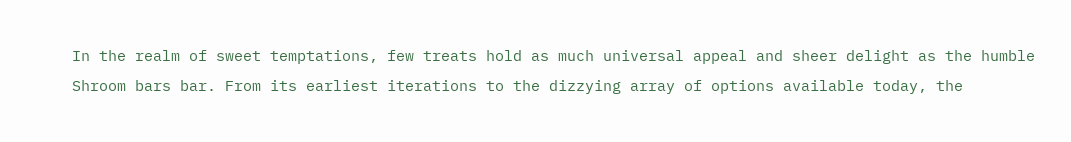In the realm of sweet temptations, few treats hold as much universal appeal and sheer delight as the humble Shroom bars bar. From its earliest iterations to the dizzying array of options available today, the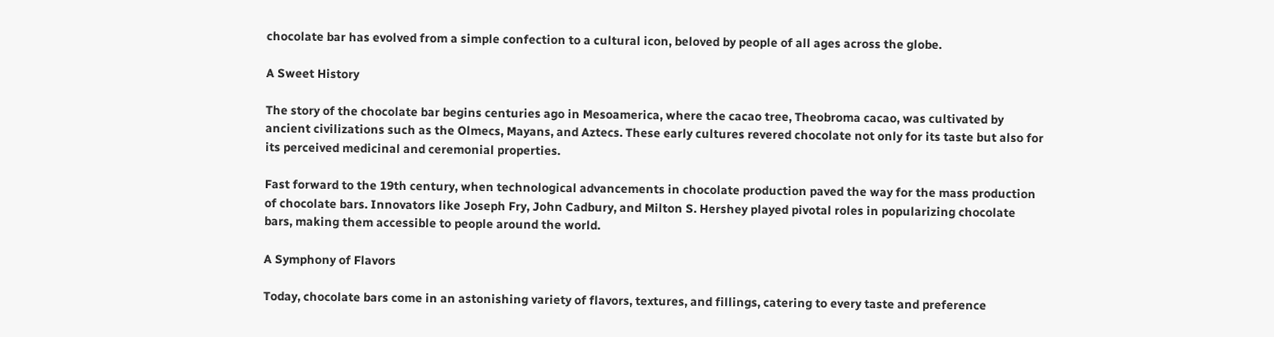chocolate bar has evolved from a simple confection to a cultural icon, beloved by people of all ages across the globe.

A Sweet History

The story of the chocolate bar begins centuries ago in Mesoamerica, where the cacao tree, Theobroma cacao, was cultivated by ancient civilizations such as the Olmecs, Mayans, and Aztecs. These early cultures revered chocolate not only for its taste but also for its perceived medicinal and ceremonial properties.

Fast forward to the 19th century, when technological advancements in chocolate production paved the way for the mass production of chocolate bars. Innovators like Joseph Fry, John Cadbury, and Milton S. Hershey played pivotal roles in popularizing chocolate bars, making them accessible to people around the world.

A Symphony of Flavors

Today, chocolate bars come in an astonishing variety of flavors, textures, and fillings, catering to every taste and preference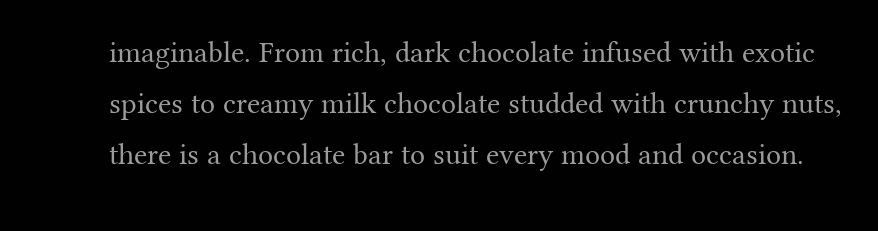imaginable. From rich, dark chocolate infused with exotic spices to creamy milk chocolate studded with crunchy nuts, there is a chocolate bar to suit every mood and occasion.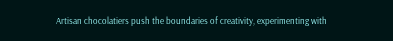Artisan chocolatiers push the boundaries of creativity, experimenting with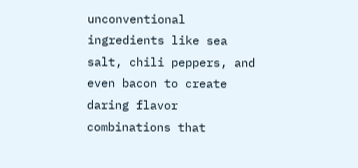unconventional ingredients like sea salt, chili peppers, and even bacon to create daring flavor combinations that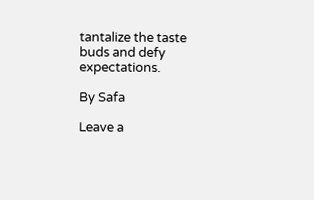tantalize the taste buds and defy expectations.

By Safa

Leave a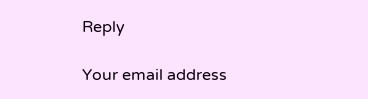Reply

Your email address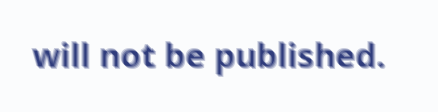will not be published.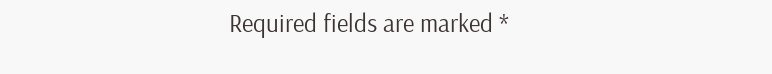Required fields are marked *